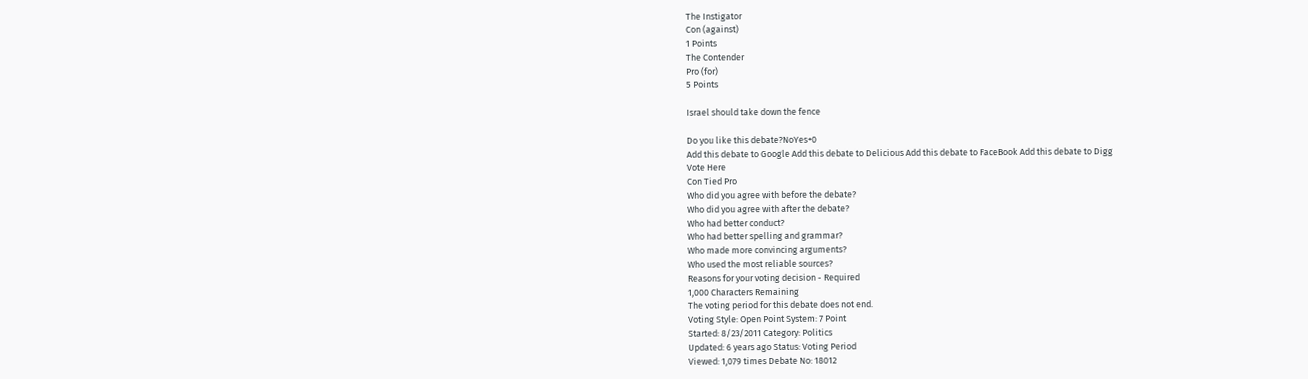The Instigator
Con (against)
1 Points
The Contender
Pro (for)
5 Points

Israel should take down the fence

Do you like this debate?NoYes+0
Add this debate to Google Add this debate to Delicious Add this debate to FaceBook Add this debate to Digg
Vote Here
Con Tied Pro
Who did you agree with before the debate?
Who did you agree with after the debate?
Who had better conduct?
Who had better spelling and grammar?
Who made more convincing arguments?
Who used the most reliable sources?
Reasons for your voting decision - Required
1,000 Characters Remaining
The voting period for this debate does not end.
Voting Style: Open Point System: 7 Point
Started: 8/23/2011 Category: Politics
Updated: 6 years ago Status: Voting Period
Viewed: 1,079 times Debate No: 18012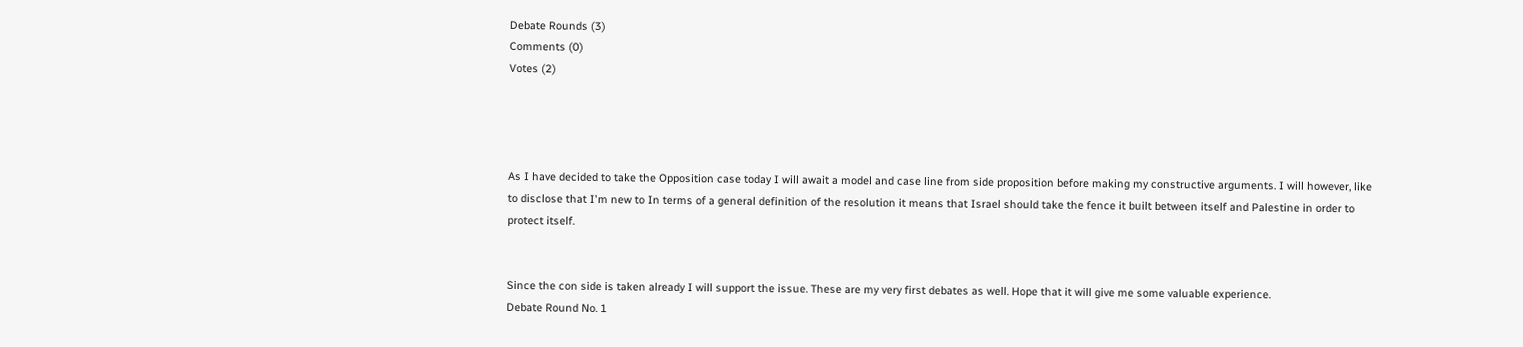Debate Rounds (3)
Comments (0)
Votes (2)




As I have decided to take the Opposition case today I will await a model and case line from side proposition before making my constructive arguments. I will however, like to disclose that I'm new to In terms of a general definition of the resolution it means that Israel should take the fence it built between itself and Palestine in order to protect itself.


Since the con side is taken already I will support the issue. These are my very first debates as well. Hope that it will give me some valuable experience.
Debate Round No. 1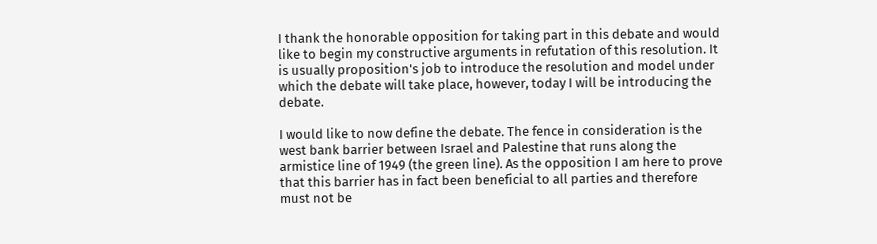I thank the honorable opposition for taking part in this debate and would like to begin my constructive arguments in refutation of this resolution. It is usually proposition's job to introduce the resolution and model under which the debate will take place, however, today I will be introducing the debate.

I would like to now define the debate. The fence in consideration is the west bank barrier between Israel and Palestine that runs along the armistice line of 1949 (the green line). As the opposition I am here to prove that this barrier has in fact been beneficial to all parties and therefore must not be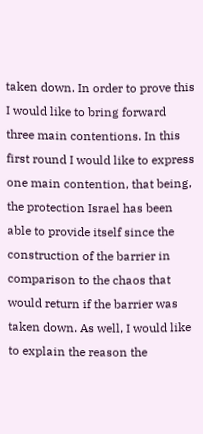taken down. In order to prove this I would like to bring forward three main contentions. In this first round I would like to express one main contention, that being, the protection Israel has been able to provide itself since the construction of the barrier in comparison to the chaos that would return if the barrier was taken down. As well, I would like to explain the reason the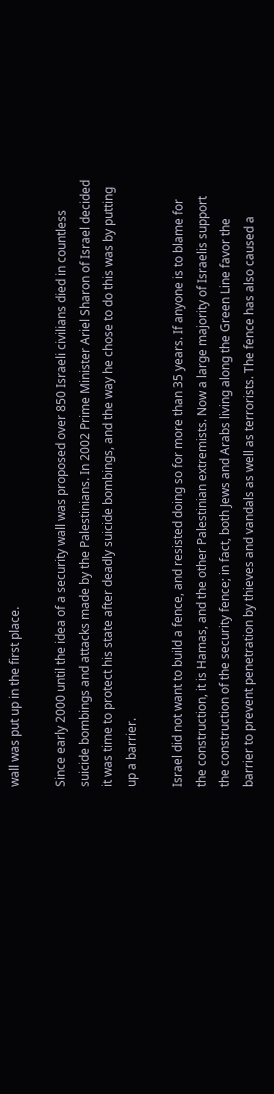wall was put up in the first place.

Since early 2000 until the idea of a security wall was proposed over 850 Israeli civilians died in countless suicide bombings and attacks made by the Palestinians. In 2002 Prime Minister Ariel Sharon of Israel decided it was time to protect his state after deadly suicide bombings, and the way he chose to do this was by putting up a barrier.

Israel did not want to build a fence, and resisted doing so for more than 35 years. If anyone is to blame for the construction, it is Hamas, and the other Palestinian extremists. Now a large majority of Israelis support the construction of the security fence; in fact, both Jews and Arabs living along the Green Line favor the barrier to prevent penetration by thieves and vandals as well as terrorists. The fence has also caused a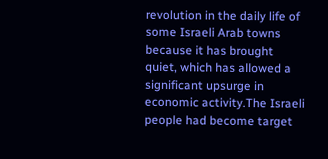revolution in the daily life of some Israeli Arab towns because it has brought quiet, which has allowed a significant upsurge in economic activity.The Israeli people had become target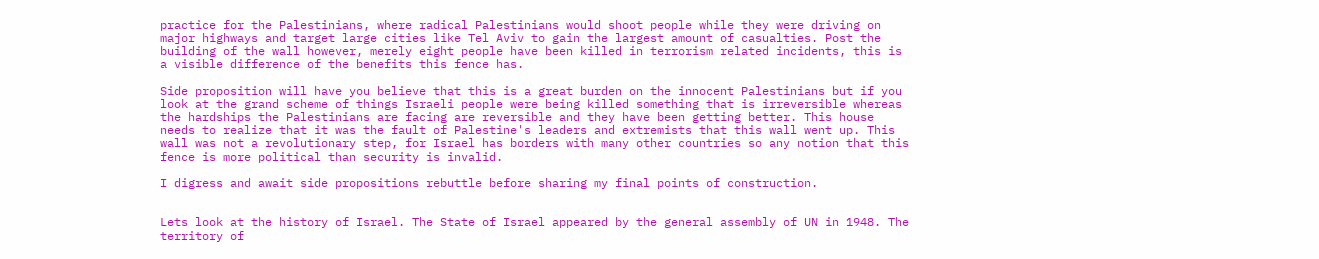practice for the Palestinians, where radical Palestinians would shoot people while they were driving on major highways and target large cities like Tel Aviv to gain the largest amount of casualties. Post the building of the wall however, merely eight people have been killed in terrorism related incidents, this is a visible difference of the benefits this fence has.

Side proposition will have you believe that this is a great burden on the innocent Palestinians but if you look at the grand scheme of things Israeli people were being killed something that is irreversible whereas the hardships the Palestinians are facing are reversible and they have been getting better. This house needs to realize that it was the fault of Palestine's leaders and extremists that this wall went up. This wall was not a revolutionary step, for Israel has borders with many other countries so any notion that this fence is more political than security is invalid.

I digress and await side propositions rebuttle before sharing my final points of construction.


Lets look at the history of Israel. The State of Israel appeared by the general assembly of UN in 1948. The territory of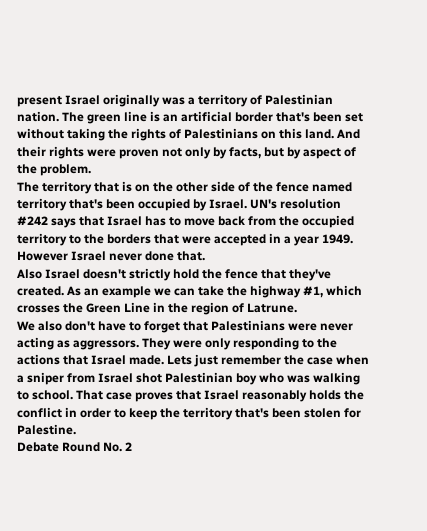present Israel originally was a territory of Palestinian nation. The green line is an artificial border that's been set without taking the rights of Palestinians on this land. And their rights were proven not only by facts, but by aspect of the problem.
The territory that is on the other side of the fence named territory that's been occupied by Israel. UN's resolution #242 says that Israel has to move back from the occupied territory to the borders that were accepted in a year 1949. However Israel never done that.
Also Israel doesn't strictly hold the fence that they've created. As an example we can take the highway #1, which crosses the Green Line in the region of Latrune.
We also don't have to forget that Palestinians were never acting as aggressors. They were only responding to the actions that Israel made. Lets just remember the case when a sniper from Israel shot Palestinian boy who was walking to school. That case proves that Israel reasonably holds the conflict in order to keep the territory that's been stolen for Palestine.
Debate Round No. 2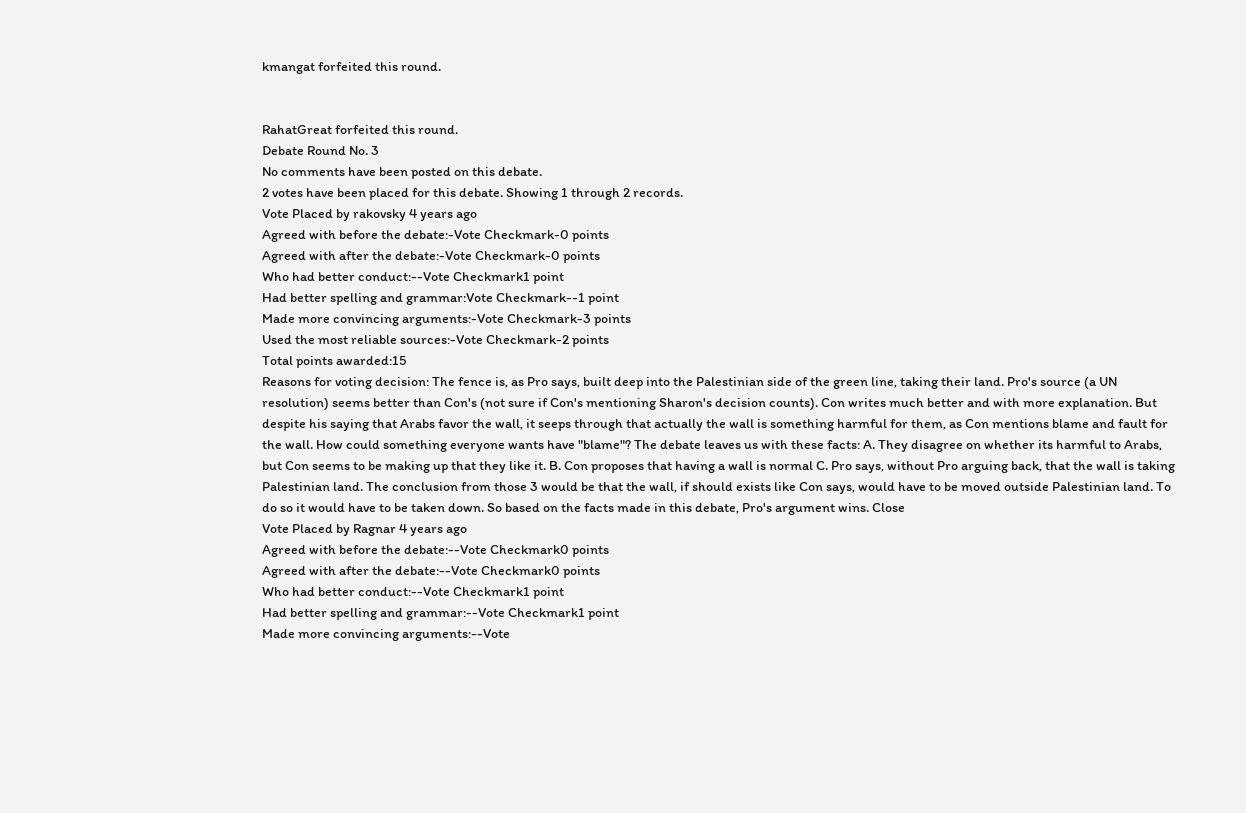kmangat forfeited this round.


RahatGreat forfeited this round.
Debate Round No. 3
No comments have been posted on this debate.
2 votes have been placed for this debate. Showing 1 through 2 records.
Vote Placed by rakovsky 4 years ago
Agreed with before the debate:-Vote Checkmark-0 points
Agreed with after the debate:-Vote Checkmark-0 points
Who had better conduct:--Vote Checkmark1 point
Had better spelling and grammar:Vote Checkmark--1 point
Made more convincing arguments:-Vote Checkmark-3 points
Used the most reliable sources:-Vote Checkmark-2 points
Total points awarded:15
Reasons for voting decision: The fence is, as Pro says, built deep into the Palestinian side of the green line, taking their land. Pro's source (a UN resolution) seems better than Con's (not sure if Con's mentioning Sharon's decision counts). Con writes much better and with more explanation. But despite his saying that Arabs favor the wall, it seeps through that actually the wall is something harmful for them, as Con mentions blame and fault for the wall. How could something everyone wants have "blame"? The debate leaves us with these facts: A. They disagree on whether its harmful to Arabs, but Con seems to be making up that they like it. B. Con proposes that having a wall is normal C. Pro says, without Pro arguing back, that the wall is taking Palestinian land. The conclusion from those 3 would be that the wall, if should exists like Con says, would have to be moved outside Palestinian land. To do so it would have to be taken down. So based on the facts made in this debate, Pro's argument wins. Close
Vote Placed by Ragnar 4 years ago
Agreed with before the debate:--Vote Checkmark0 points
Agreed with after the debate:--Vote Checkmark0 points
Who had better conduct:--Vote Checkmark1 point
Had better spelling and grammar:--Vote Checkmark1 point
Made more convincing arguments:--Vote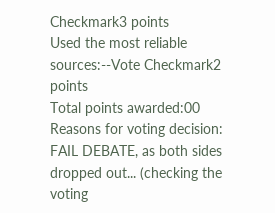Checkmark3 points
Used the most reliable sources:--Vote Checkmark2 points
Total points awarded:00
Reasons for voting decision: FAIL DEBATE, as both sides dropped out... (checking the voting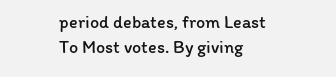period debates, from Least To Most votes. By giving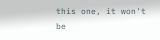this one, it won't be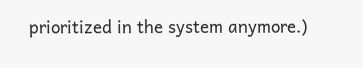prioritized in the system anymore.)